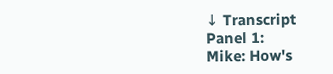↓ Transcript
Panel 1:
Mike: How's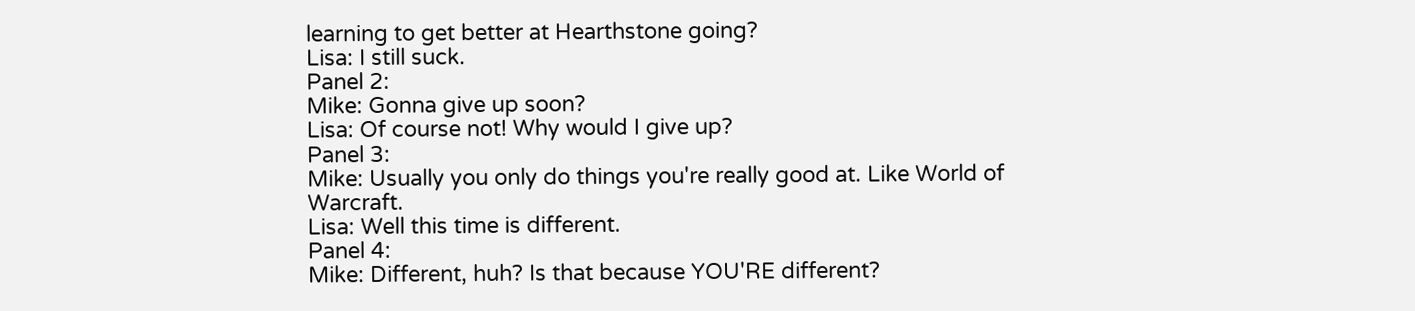learning to get better at Hearthstone going?
Lisa: I still suck.
Panel 2:
Mike: Gonna give up soon?
Lisa: Of course not! Why would I give up?
Panel 3:
Mike: Usually you only do things you're really good at. Like World of Warcraft.
Lisa: Well this time is different.
Panel 4:
Mike: Different, huh? Is that because YOU'RE different?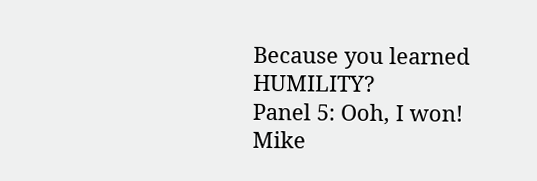Because you learned HUMILITY?
Panel 5: Ooh, I won!
Mike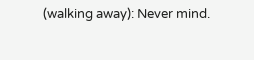(walking away): Never mind.